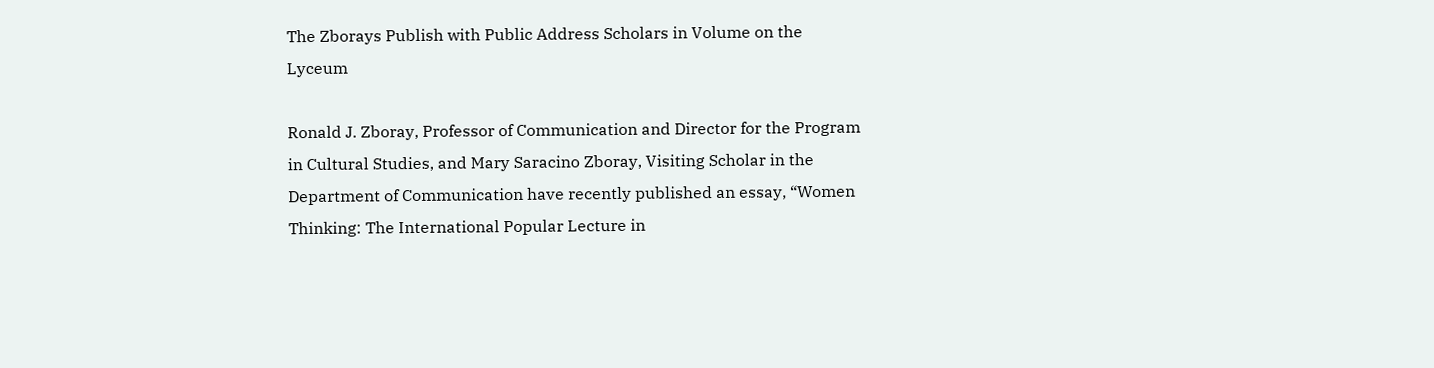The Zborays Publish with Public Address Scholars in Volume on the Lyceum

Ronald J. Zboray, Professor of Communication and Director for the Program in Cultural Studies, and Mary Saracino Zboray, Visiting Scholar in the Department of Communication have recently published an essay, “Women Thinking: The International Popular Lecture in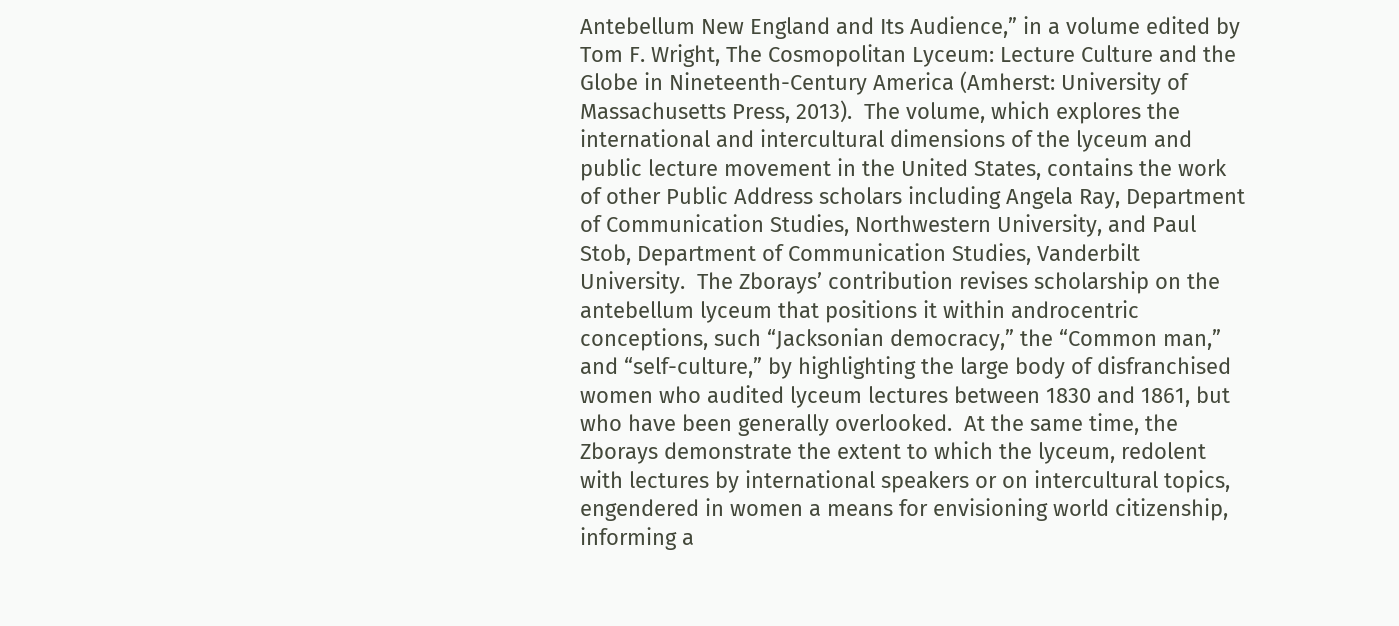Antebellum New England and Its Audience,” in a volume edited by Tom F. Wright, The Cosmopolitan Lyceum: Lecture Culture and the Globe in Nineteenth-Century America (Amherst: University of Massachusetts Press, 2013).  The volume, which explores the international and intercultural dimensions of the lyceum and public lecture movement in the United States, contains the work of other Public Address scholars including Angela Ray, Department of Communication Studies, Northwestern University, and Paul Stob, Department of Communication Studies, Vanderbilt University.  The Zborays’ contribution revises scholarship on the antebellum lyceum that positions it within androcentric conceptions, such “Jacksonian democracy,” the “Common man,” and “self-culture,” by highlighting the large body of disfranchised women who audited lyceum lectures between 1830 and 1861, but who have been generally overlooked.  At the same time, the Zborays demonstrate the extent to which the lyceum, redolent with lectures by international speakers or on intercultural topics, engendered in women a means for envisioning world citizenship, informing a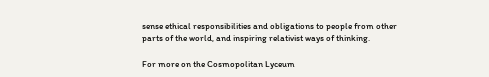sense ethical responsibilities and obligations to people from other parts of the world, and inspiring relativist ways of thinking.

For more on the Cosmopolitan Lyceum